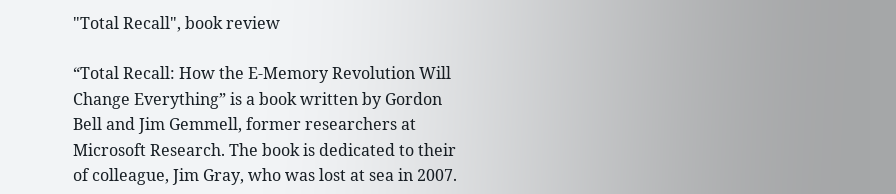"Total Recall", book review

“Total Recall: How the E-Memory Revolution Will Change Everything” is a book written by Gordon Bell and Jim Gemmell, former researchers at Microsoft Research. The book is dedicated to their of colleague, Jim Gray, who was lost at sea in 2007.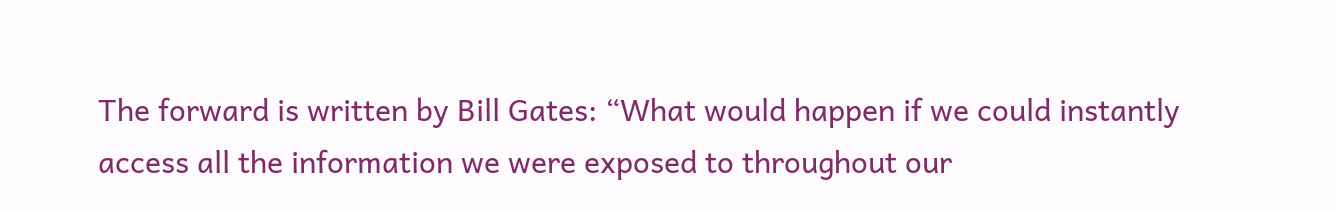The forward is written by Bill Gates: “What would happen if we could instantly access all the information we were exposed to throughout our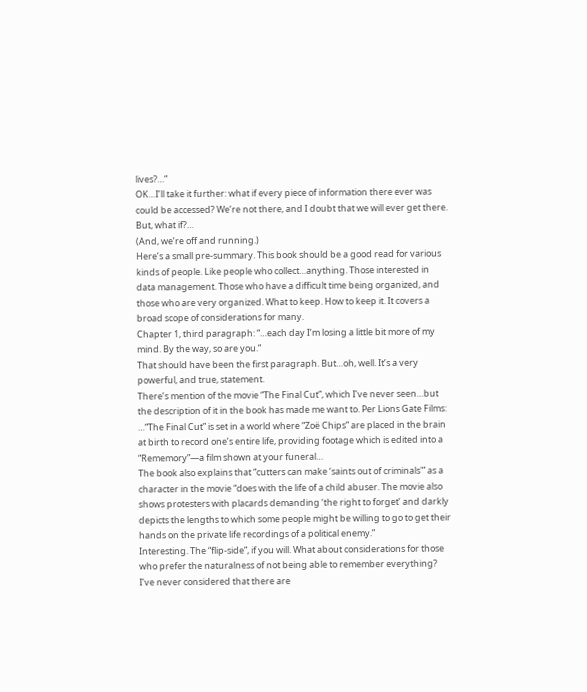lives?…”
OK…I’ll take it further: what if every piece of information there ever was could be accessed? We’re not there, and I doubt that we will ever get there. But, what if?…
(And, we’re off and running.)
Here’s a small pre-summary. This book should be a good read for various kinds of people. Like people who collect…anything. Those interested in data management. Those who have a difficult time being organized, and those who are very organized. What to keep. How to keep it. It covers a broad scope of considerations for many.
Chapter 1, third paragraph: “…each day I’m losing a little bit more of my mind. By the way, so are you.”
That should have been the first paragraph. But…oh, well. It’s a very powerful, and true, statement.
There’s mention of the movie “The Final Cut”, which I’ve never seen…but the description of it in the book has made me want to. Per Lions Gate Films: …“The Final Cut” is set in a world where “Zoë Chips” are placed in the brain at birth to record one’s entire life, providing footage which is edited into a “Rememory”—a film shown at your funeral…
The book also explains that “cutters can make ‘saints out of criminals'” as a character in the movie “does with the life of a child abuser. The movie also shows protesters with placards demanding ‘the right to forget’ and darkly depicts the lengths to which some people might be willing to go to get their hands on the private life recordings of a political enemy.”
Interesting. The “flip-side”, if you will. What about considerations for those who prefer the naturalness of not being able to remember everything? I’ve never considered that there are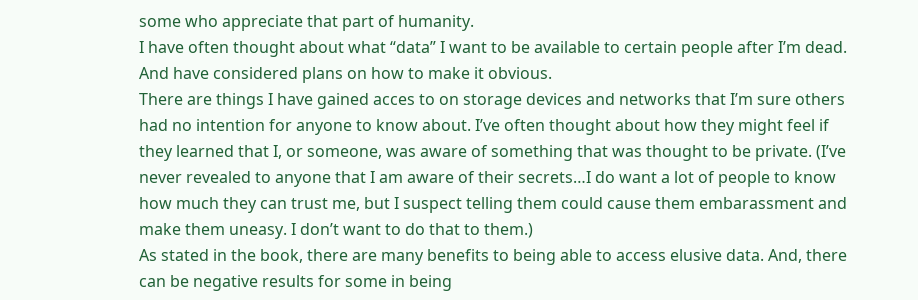some who appreciate that part of humanity.
I have often thought about what “data” I want to be available to certain people after I’m dead. And have considered plans on how to make it obvious.
There are things I have gained acces to on storage devices and networks that I’m sure others had no intention for anyone to know about. I’ve often thought about how they might feel if they learned that I, or someone, was aware of something that was thought to be private. (I’ve never revealed to anyone that I am aware of their secrets…I do want a lot of people to know how much they can trust me, but I suspect telling them could cause them embarassment and make them uneasy. I don’t want to do that to them.)
As stated in the book, there are many benefits to being able to access elusive data. And, there can be negative results for some in being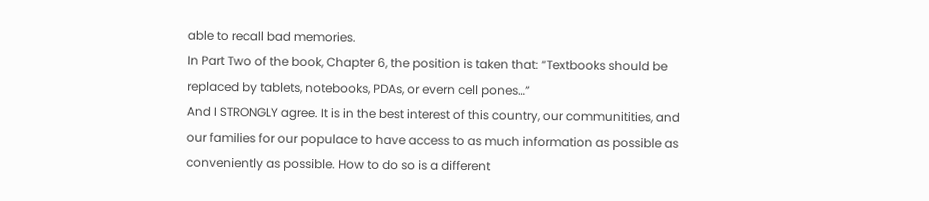able to recall bad memories.
In Part Two of the book, Chapter 6, the position is taken that: “Textbooks should be replaced by tablets, notebooks, PDAs, or evern cell pones…”
And I STRONGLY agree. It is in the best interest of this country, our communitities, and our families for our populace to have access to as much information as possible as conveniently as possible. How to do so is a different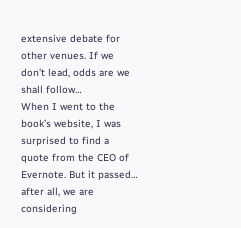extensive debate for other venues. If we don’t lead, odds are we shall follow…
When I went to the book’s website, I was surprised to find a quote from the CEO of Evernote. But it passed… after all, we are considering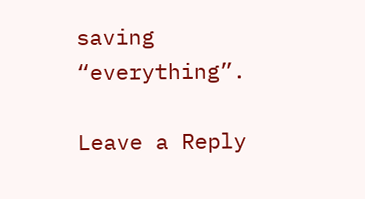saving “everything”.

Leave a Reply